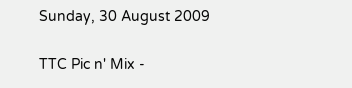Sunday, 30 August 2009

TTC Pic n' Mix -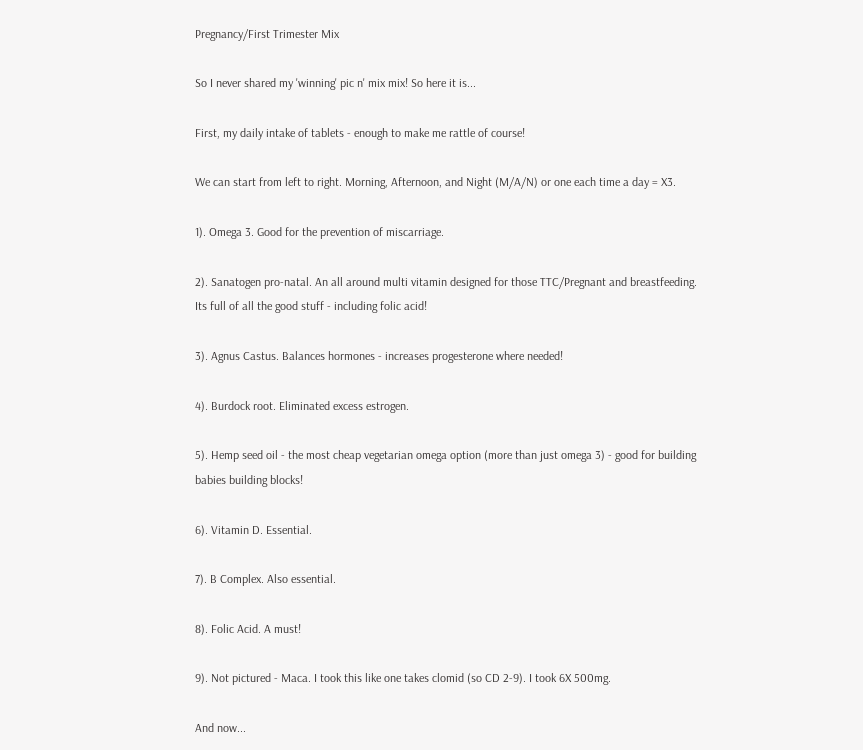Pregnancy/First Trimester Mix

So I never shared my 'winning' pic n' mix mix! So here it is...

First, my daily intake of tablets - enough to make me rattle of course!

We can start from left to right. Morning, Afternoon, and Night (M/A/N) or one each time a day = X3.

1). Omega 3. Good for the prevention of miscarriage.

2). Sanatogen pro-natal. An all around multi vitamin designed for those TTC/Pregnant and breastfeeding. Its full of all the good stuff - including folic acid!

3). Agnus Castus. Balances hormones - increases progesterone where needed!

4). Burdock root. Eliminated excess estrogen.

5). Hemp seed oil - the most cheap vegetarian omega option (more than just omega 3) - good for building babies building blocks!

6). Vitamin D. Essential.

7). B Complex. Also essential.

8). Folic Acid. A must!

9). Not pictured - Maca. I took this like one takes clomid (so CD 2-9). I took 6X 500mg.

And now...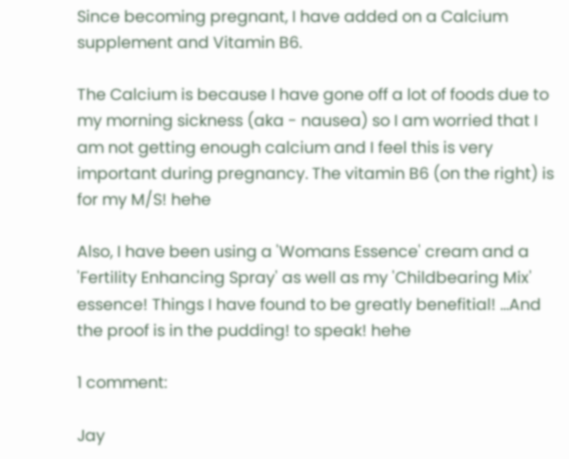Since becoming pregnant, I have added on a Calcium supplement and Vitamin B6.

The Calcium is because I have gone off a lot of foods due to my morning sickness (aka - nausea) so I am worried that I am not getting enough calcium and I feel this is very important during pregnancy. The vitamin B6 (on the right) is for my M/S! hehe

Also, I have been using a 'Womans Essence' cream and a 'Fertility Enhancing Spray' as well as my 'Childbearing Mix' essence! Things I have found to be greatly benefitial! ...And the proof is in the pudding! to speak! hehe

1 comment:

Jay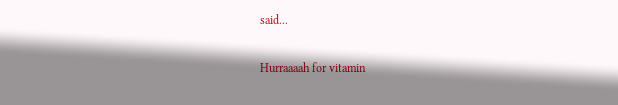said...

Hurraaaah for vitamin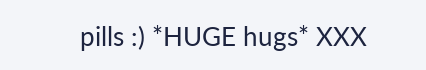pills :) *HUGE hugs* XXX